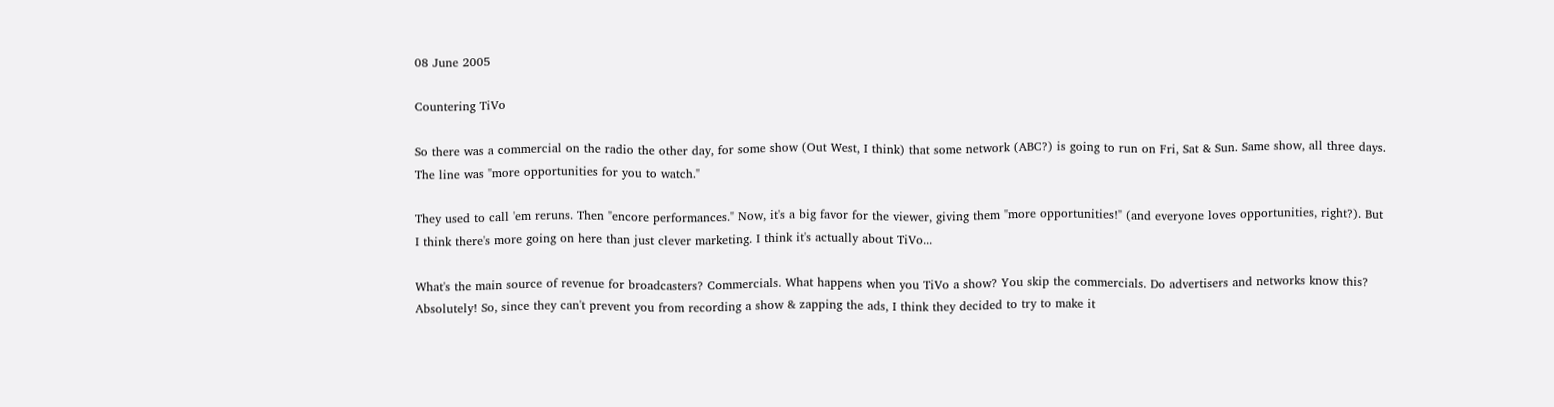08 June 2005

Countering TiVo

So there was a commercial on the radio the other day, for some show (Out West, I think) that some network (ABC?) is going to run on Fri, Sat & Sun. Same show, all three days. The line was "more opportunities for you to watch."

They used to call 'em reruns. Then "encore performances." Now, it's a big favor for the viewer, giving them "more opportunities!" (and everyone loves opportunities, right?). But I think there's more going on here than just clever marketing. I think it's actually about TiVo...

What's the main source of revenue for broadcasters? Commercials. What happens when you TiVo a show? You skip the commercials. Do advertisers and networks know this? Absolutely! So, since they can't prevent you from recording a show & zapping the ads, I think they decided to try to make it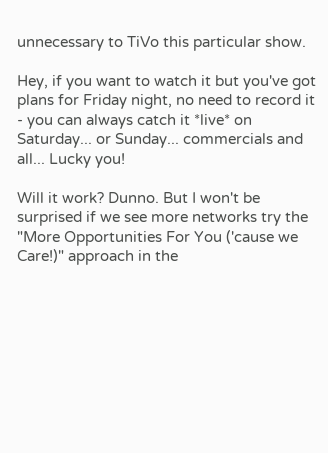unnecessary to TiVo this particular show.

Hey, if you want to watch it but you've got plans for Friday night, no need to record it - you can always catch it *live* on Saturday... or Sunday... commercials and all... Lucky you!

Will it work? Dunno. But I won't be surprised if we see more networks try the "More Opportunities For You ('cause we Care!)" approach in the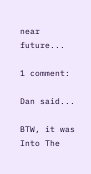near future...

1 comment:

Dan said...

BTW, it was Into The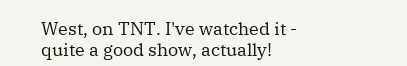West, on TNT. I've watched it - quite a good show, actually!